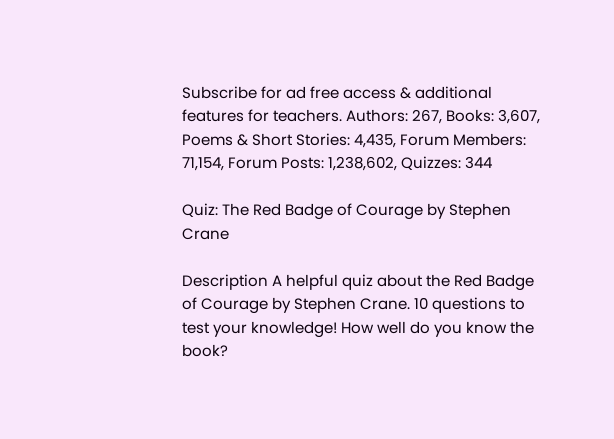Subscribe for ad free access & additional features for teachers. Authors: 267, Books: 3,607, Poems & Short Stories: 4,435, Forum Members: 71,154, Forum Posts: 1,238,602, Quizzes: 344

Quiz: The Red Badge of Courage by Stephen Crane

Description A helpful quiz about the Red Badge of Courage by Stephen Crane. 10 questions to test your knowledge! How well do you know the book?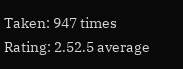Taken: 947 times
Rating: 2.52.5 average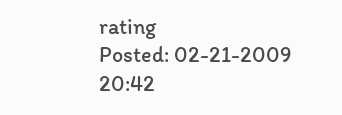rating
Posted: 02-21-2009 20:42